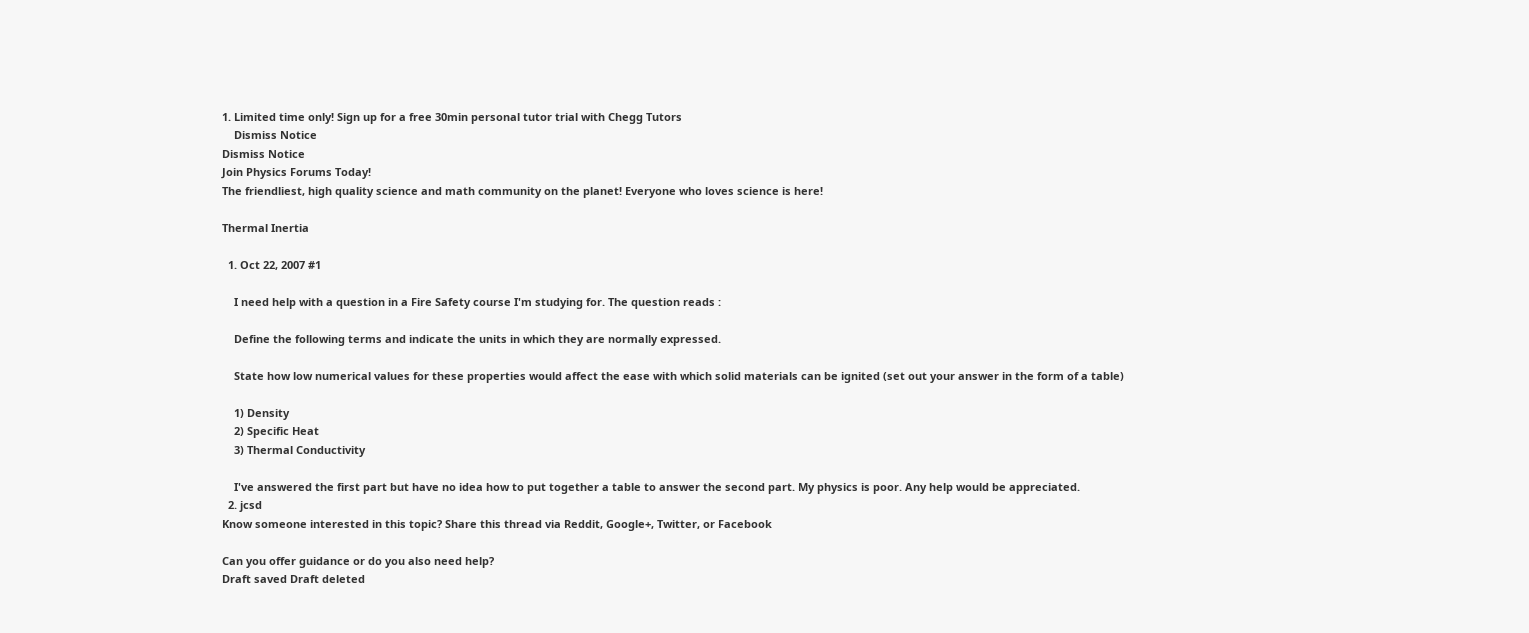1. Limited time only! Sign up for a free 30min personal tutor trial with Chegg Tutors
    Dismiss Notice
Dismiss Notice
Join Physics Forums Today!
The friendliest, high quality science and math community on the planet! Everyone who loves science is here!

Thermal Inertia

  1. Oct 22, 2007 #1

    I need help with a question in a Fire Safety course I'm studying for. The question reads :

    Define the following terms and indicate the units in which they are normally expressed.

    State how low numerical values for these properties would affect the ease with which solid materials can be ignited (set out your answer in the form of a table)

    1) Density
    2) Specific Heat
    3) Thermal Conductivity

    I've answered the first part but have no idea how to put together a table to answer the second part. My physics is poor. Any help would be appreciated.
  2. jcsd
Know someone interested in this topic? Share this thread via Reddit, Google+, Twitter, or Facebook

Can you offer guidance or do you also need help?
Draft saved Draft deleted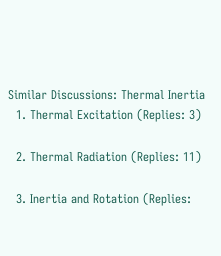Similar Discussions: Thermal Inertia
  1. Thermal Excitation (Replies: 3)

  2. Thermal Radiation (Replies: 11)

  3. Inertia and Rotation (Replies: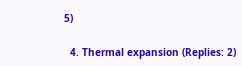5)

  4. Thermal expansion (Replies: 2)